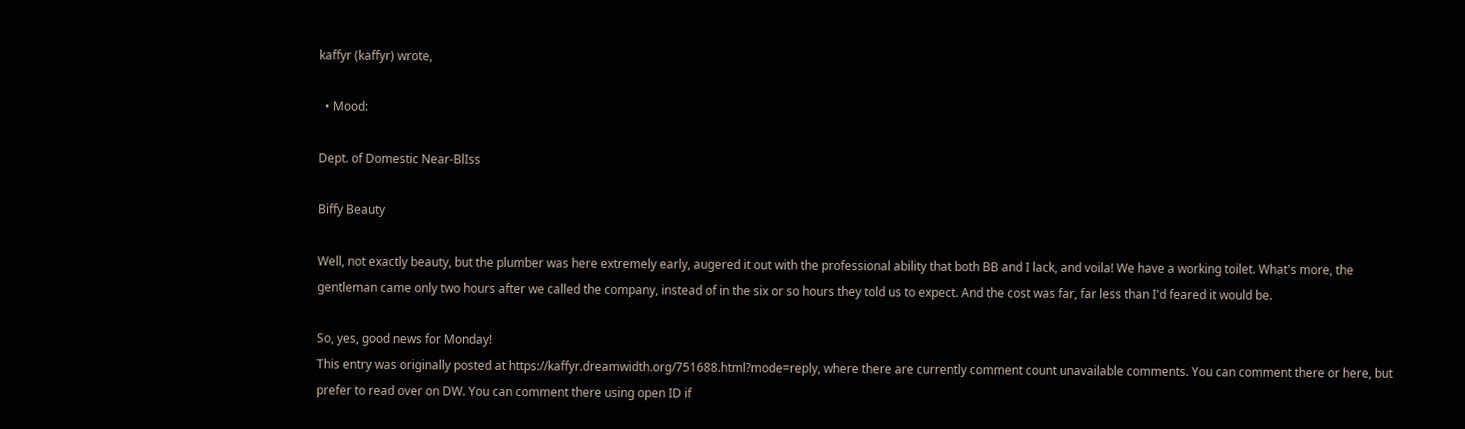kaffyr (kaffyr) wrote,

  • Mood:

Dept. of Domestic Near-BlIss

Biffy Beauty

Well, not exactly beauty, but the plumber was here extremely early, augered it out with the professional ability that both BB and I lack, and voila! We have a working toilet. What's more, the gentleman came only two hours after we called the company, instead of in the six or so hours they told us to expect. And the cost was far, far less than I'd feared it would be.

So, yes, good news for Monday!
This entry was originally posted at https://kaffyr.dreamwidth.org/751688.html?mode=reply, where there are currently comment count unavailable comments. You can comment there or here, but prefer to read over on DW. You can comment there using open ID if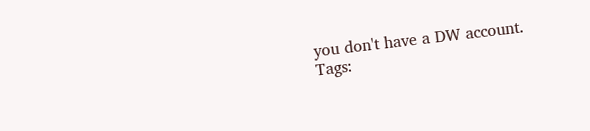you don't have a DW account.
Tags: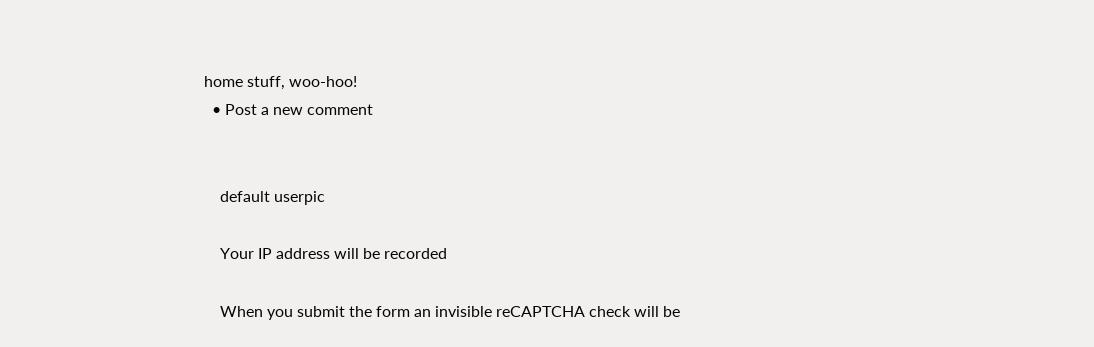home stuff, woo-hoo!
  • Post a new comment


    default userpic

    Your IP address will be recorded

    When you submit the form an invisible reCAPTCHA check will be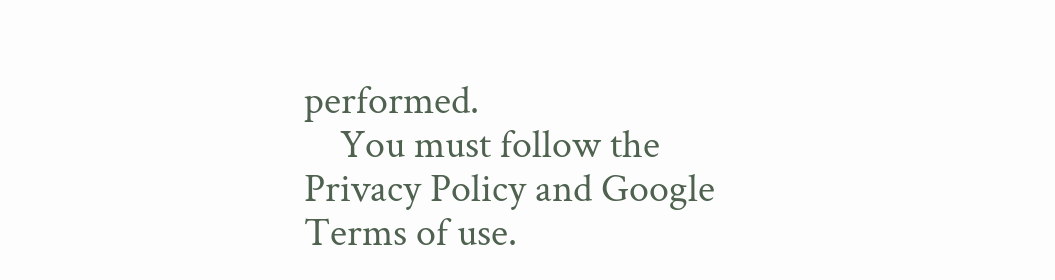performed.
    You must follow the Privacy Policy and Google Terms of use.